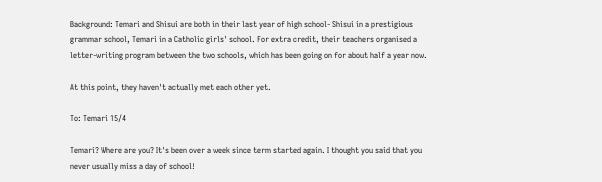Background: Temari and Shisui are both in their last year of high school- Shisui in a prestigious grammar school, Temari in a Catholic girls' school. For extra credit, their teachers organised a letter-writing program between the two schools, which has been going on for about half a year now.

At this point, they haven't actually met each other yet.

To: Temari 15/4

Temari? Where are you? It's been over a week since term started again. I thought you said that you never usually miss a day of school!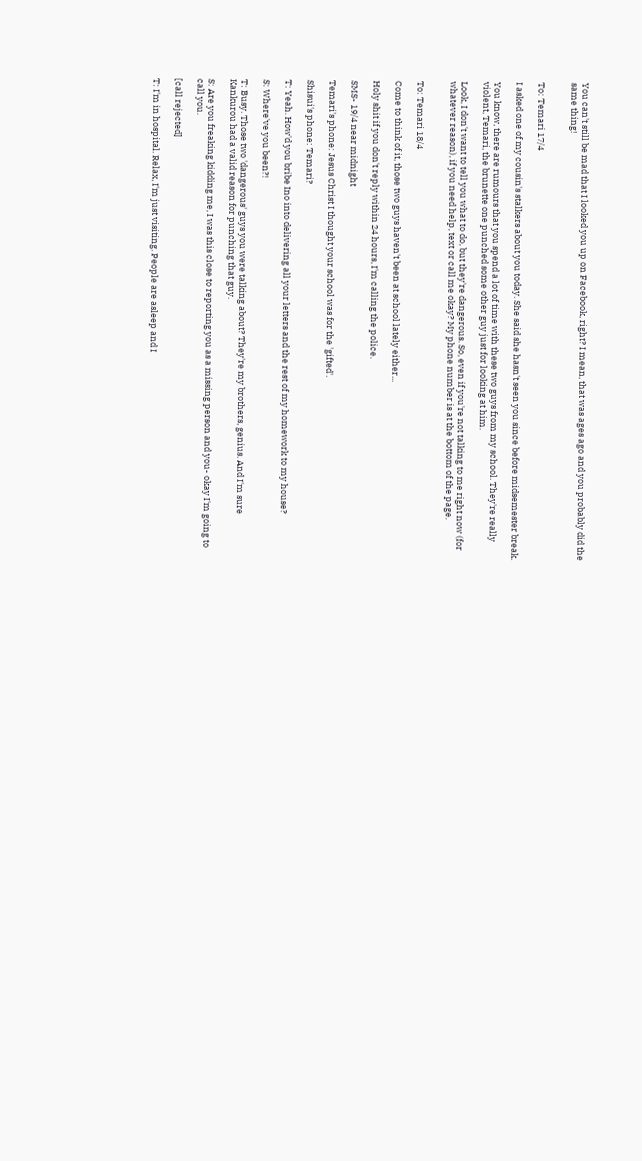You can't still be mad that I looked you up on Facebook, right? I mean, that was ages ago and you probably did the same thing!


To: Temari 17/4

I asked one of my cousin's stalkers about you today. She said she hasn't seen you since before midsemester break.

You know, there are rumours that you spend a lot of time with these two guys from my school. They're really violent, Temari, the brunette one punched some other guy just for looking at him.

Look, I don't want to tell you what to do, but they're dangerous. So, even if you're not talking to me right now (for whatever reason), if you need help, text or call me okay? My phone number is at the bottom of the page.


To: Temari 18/4

Come to think of it, those two guys haven't been at school lately either...

Holy shit if you don't reply within 24 hours, I'm calling the police.

SMS- 19/4 near midnight

Temari's phone: Jesus Christ I thought your school was for the 'gifted'.

Shisui's phone: Temari?

T: Yeah. How'd you bribe Ino into delivering all your letters and the rest of my homework to my house?

S: Where've you been?!

T: Busy. Those two 'dangerous' guys you were talking about? They're my brothers, genius. And I'm sure Kankurou had a valid reason for punching that guy.

S: Are you freaking kidding me, I was this close to reporting you as a missing person and you- okay I'm going to call you.

[call rejected]

T: I'm in hospital. Relax, I'm just visiting. People are asleep and I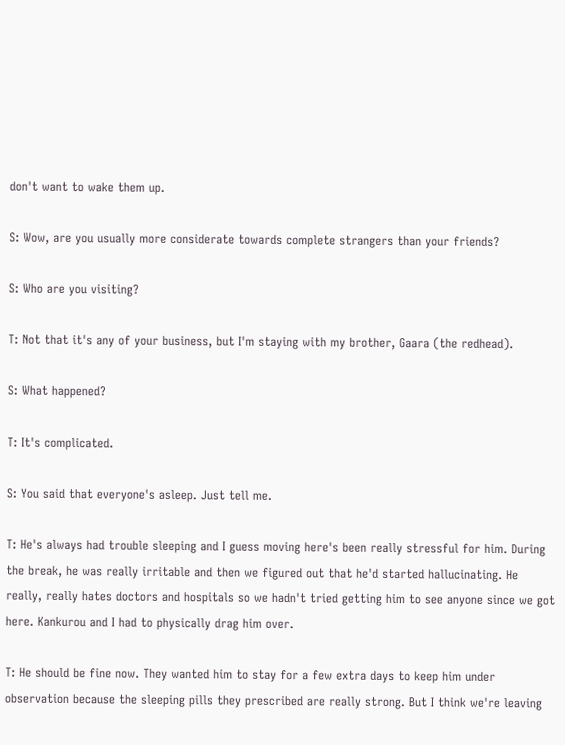don't want to wake them up.

S: Wow, are you usually more considerate towards complete strangers than your friends?

S: Who are you visiting?

T: Not that it's any of your business, but I'm staying with my brother, Gaara (the redhead).

S: What happened?

T: It's complicated.

S: You said that everyone's asleep. Just tell me.

T: He's always had trouble sleeping and I guess moving here's been really stressful for him. During the break, he was really irritable and then we figured out that he'd started hallucinating. He really, really hates doctors and hospitals so we hadn't tried getting him to see anyone since we got here. Kankurou and I had to physically drag him over.

T: He should be fine now. They wanted him to stay for a few extra days to keep him under observation because the sleeping pills they prescribed are really strong. But I think we're leaving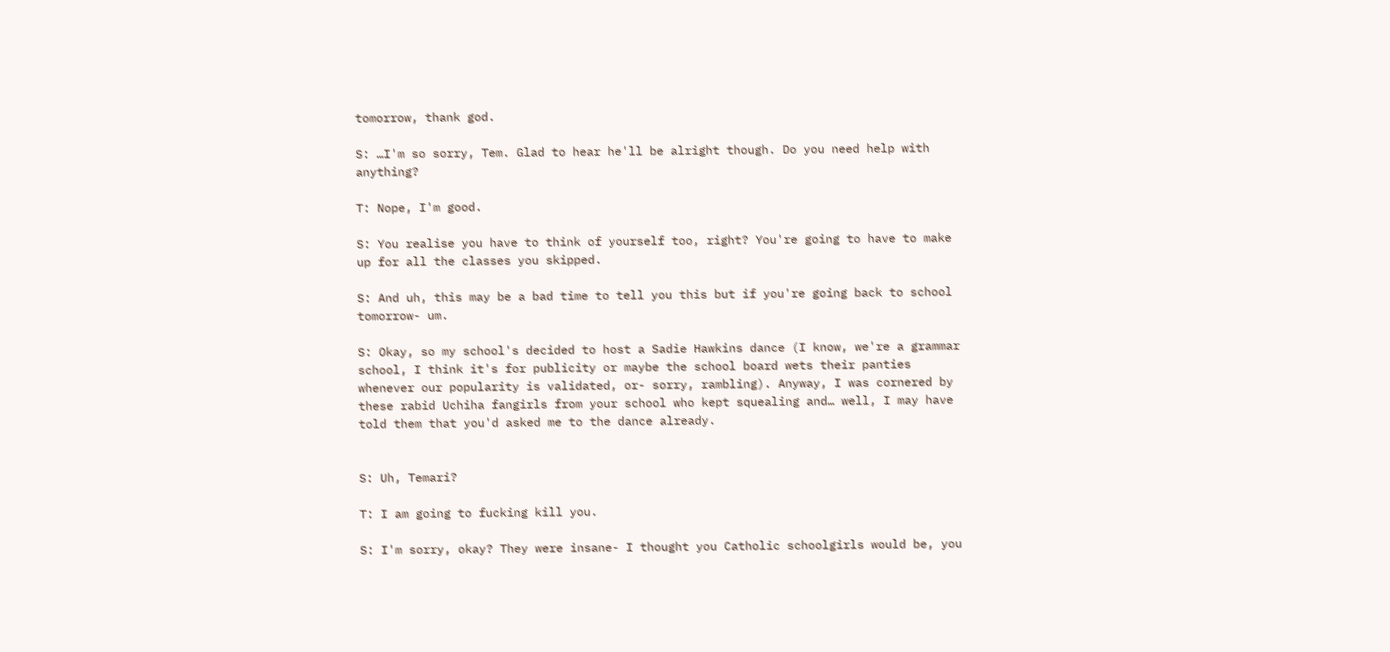tomorrow, thank god.

S: …I'm so sorry, Tem. Glad to hear he'll be alright though. Do you need help with anything?

T: Nope, I'm good.

S: You realise you have to think of yourself too, right? You're going to have to make up for all the classes you skipped.

S: And uh, this may be a bad time to tell you this but if you're going back to school tomorrow- um.

S: Okay, so my school's decided to host a Sadie Hawkins dance (I know, we're a grammar school, I think it's for publicity or maybe the school board wets their panties whenever our popularity is validated, or- sorry, rambling). Anyway, I was cornered by these rabid Uchiha fangirls from your school who kept squealing and… well, I may have told them that you'd asked me to the dance already.


S: Uh, Temari?

T: I am going to fucking kill you.

S: I'm sorry, okay? They were insane- I thought you Catholic schoolgirls would be, you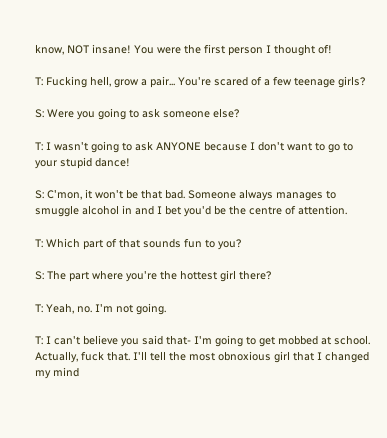know, NOT insane! You were the first person I thought of!

T: Fucking hell, grow a pair... You're scared of a few teenage girls?

S: Were you going to ask someone else?

T: I wasn't going to ask ANYONE because I don't want to go to your stupid dance!

S: C'mon, it won't be that bad. Someone always manages to smuggle alcohol in and I bet you'd be the centre of attention.

T: Which part of that sounds fun to you?

S: The part where you're the hottest girl there?

T: Yeah, no. I'm not going.

T: I can't believe you said that- I'm going to get mobbed at school. Actually, fuck that. I'll tell the most obnoxious girl that I changed my mind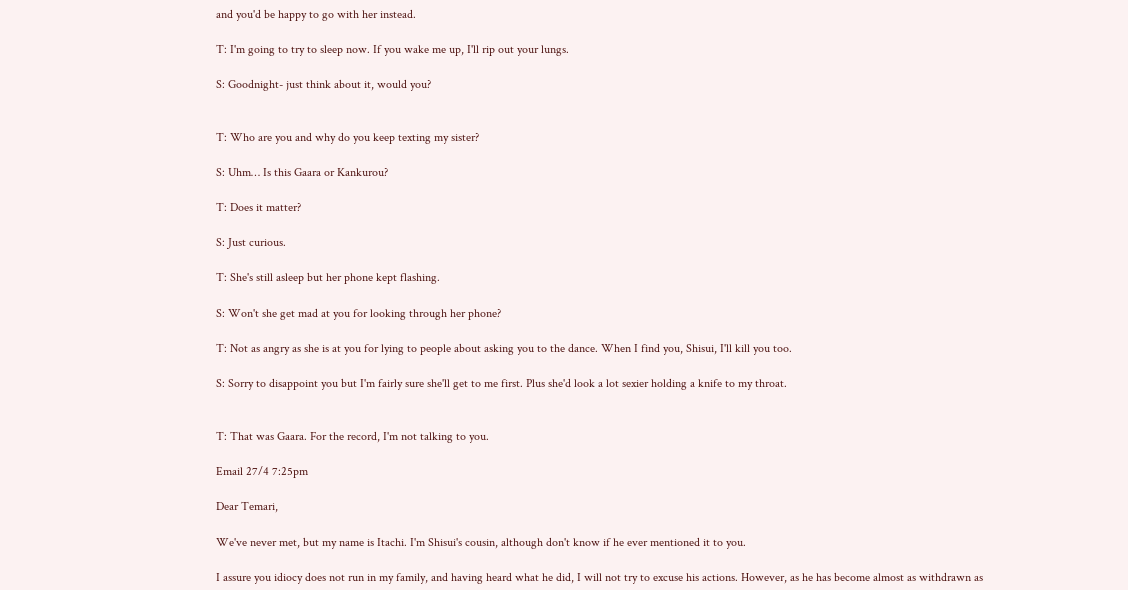and you'd be happy to go with her instead.

T: I'm going to try to sleep now. If you wake me up, I'll rip out your lungs.

S: Goodnight- just think about it, would you?


T: Who are you and why do you keep texting my sister?

S: Uhm… Is this Gaara or Kankurou?

T: Does it matter?

S: Just curious.

T: She's still asleep but her phone kept flashing.

S: Won't she get mad at you for looking through her phone?

T: Not as angry as she is at you for lying to people about asking you to the dance. When I find you, Shisui, I'll kill you too.

S: Sorry to disappoint you but I'm fairly sure she'll get to me first. Plus she'd look a lot sexier holding a knife to my throat.


T: That was Gaara. For the record, I'm not talking to you.

Email 27/4 7:25pm

Dear Temari,

We've never met, but my name is Itachi. I'm Shisui's cousin, although don't know if he ever mentioned it to you.

I assure you idiocy does not run in my family, and having heard what he did, I will not try to excuse his actions. However, as he has become almost as withdrawn as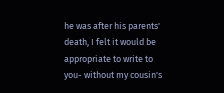he was after his parents' death, I felt it would be appropriate to write to you- without my cousin's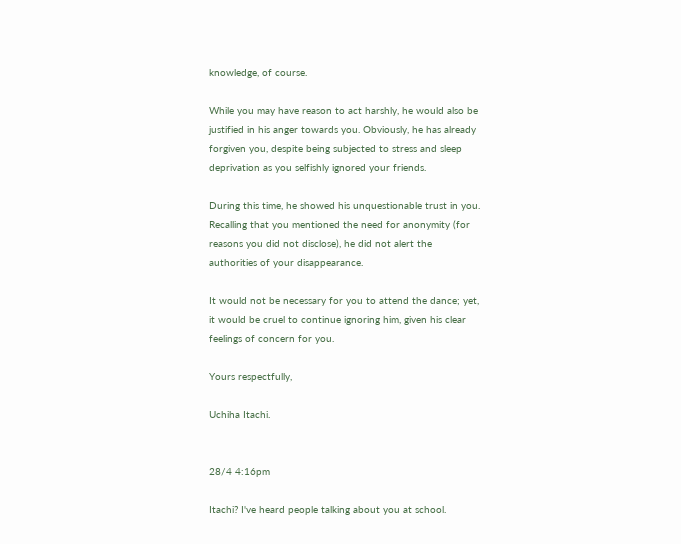knowledge, of course.

While you may have reason to act harshly, he would also be justified in his anger towards you. Obviously, he has already forgiven you, despite being subjected to stress and sleep deprivation as you selfishly ignored your friends.

During this time, he showed his unquestionable trust in you. Recalling that you mentioned the need for anonymity (for reasons you did not disclose), he did not alert the authorities of your disappearance.

It would not be necessary for you to attend the dance; yet, it would be cruel to continue ignoring him, given his clear feelings of concern for you.

Yours respectfully,

Uchiha Itachi.


28/4 4:16pm

Itachi? I've heard people talking about you at school.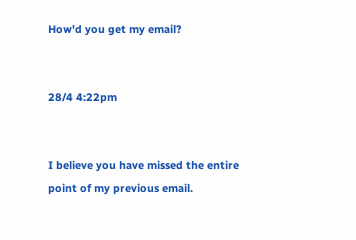How'd you get my email?


28/4 4:22pm


I believe you have missed the entire point of my previous email.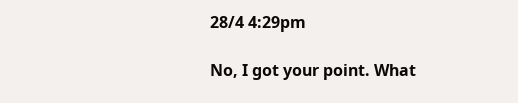28/4 4:29pm

No, I got your point. What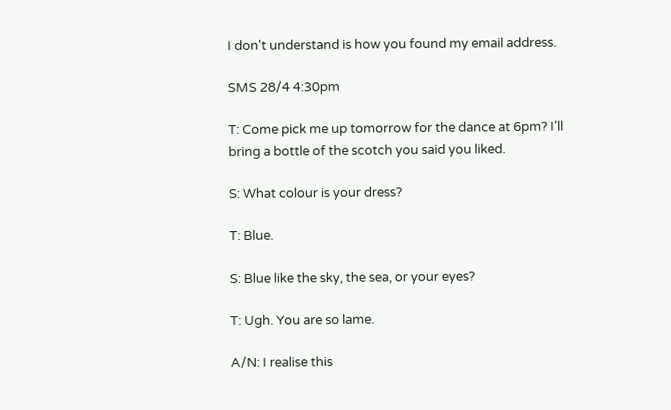I don't understand is how you found my email address.

SMS 28/4 4:30pm

T: Come pick me up tomorrow for the dance at 6pm? I'll bring a bottle of the scotch you said you liked.

S: What colour is your dress?

T: Blue.

S: Blue like the sky, the sea, or your eyes?

T: Ugh. You are so lame.

A/N: I realise this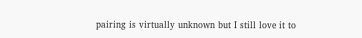pairing is virtually unknown but I still love it to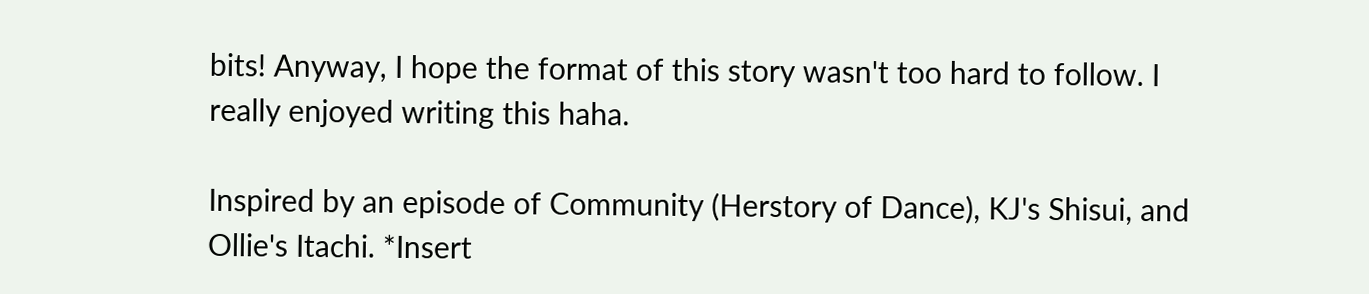bits! Anyway, I hope the format of this story wasn't too hard to follow. I really enjoyed writing this haha.

Inspired by an episode of Community (Herstory of Dance), KJ's Shisui, and Ollie's Itachi. *Insert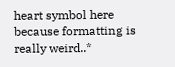heart symbol here because formatting is really weird..*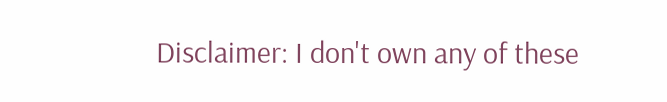Disclaimer: I don't own any of these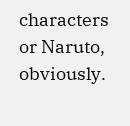characters or Naruto, obviously.